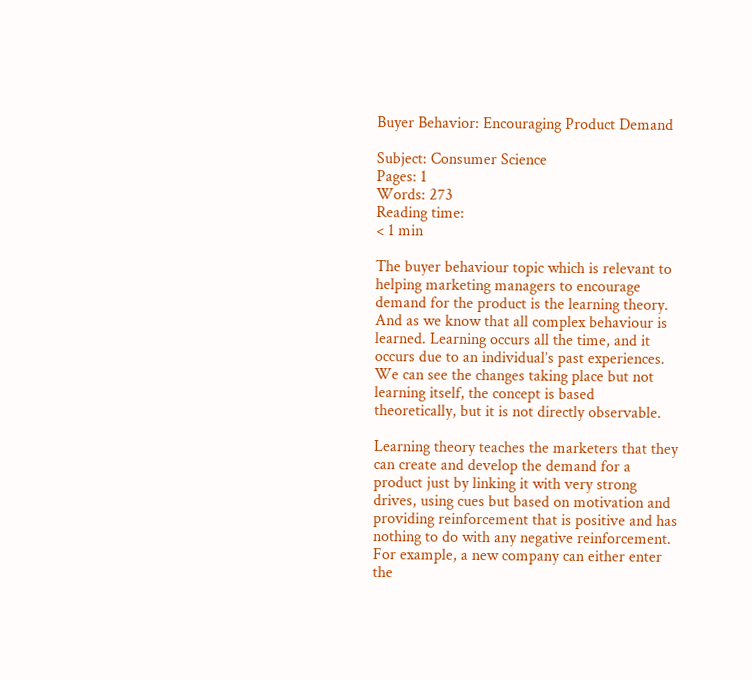Buyer Behavior: Encouraging Product Demand

Subject: Consumer Science
Pages: 1
Words: 273
Reading time:
< 1 min

The buyer behaviour topic which is relevant to helping marketing managers to encourage demand for the product is the learning theory. And as we know that all complex behaviour is learned. Learning occurs all the time, and it occurs due to an individual’s past experiences. We can see the changes taking place but not learning itself, the concept is based theoretically, but it is not directly observable.

Learning theory teaches the marketers that they can create and develop the demand for a product just by linking it with very strong drives, using cues but based on motivation and providing reinforcement that is positive and has nothing to do with any negative reinforcement. For example, a new company can either enter the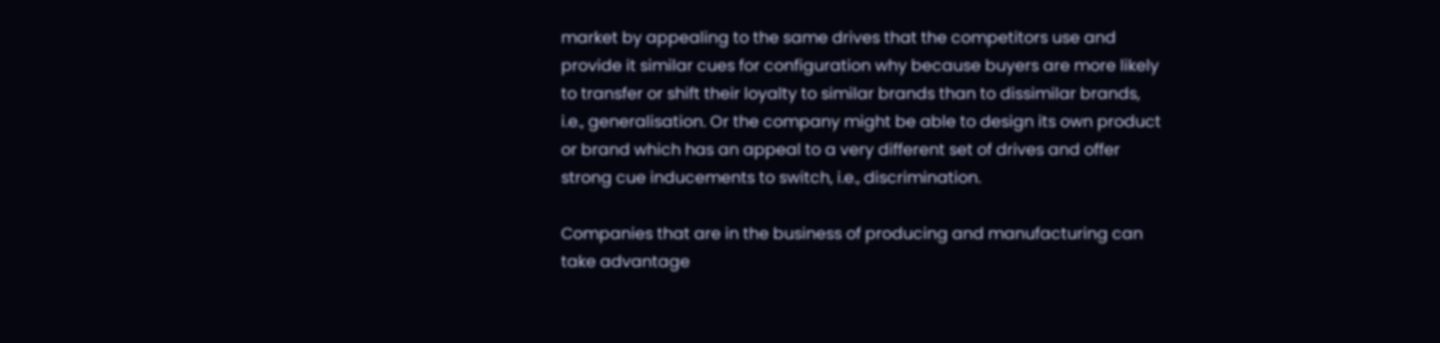market by appealing to the same drives that the competitors use and provide it similar cues for configuration why because buyers are more likely to transfer or shift their loyalty to similar brands than to dissimilar brands, i.e., generalisation. Or the company might be able to design its own product or brand which has an appeal to a very different set of drives and offer strong cue inducements to switch, i.e., discrimination.

Companies that are in the business of producing and manufacturing can take advantage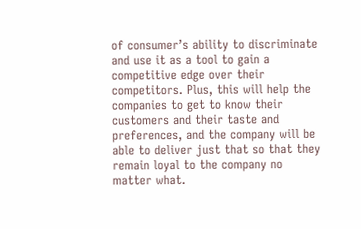of consumer’s ability to discriminate and use it as a tool to gain a competitive edge over their competitors. Plus, this will help the companies to get to know their customers and their taste and preferences, and the company will be able to deliver just that so that they remain loyal to the company no matter what.